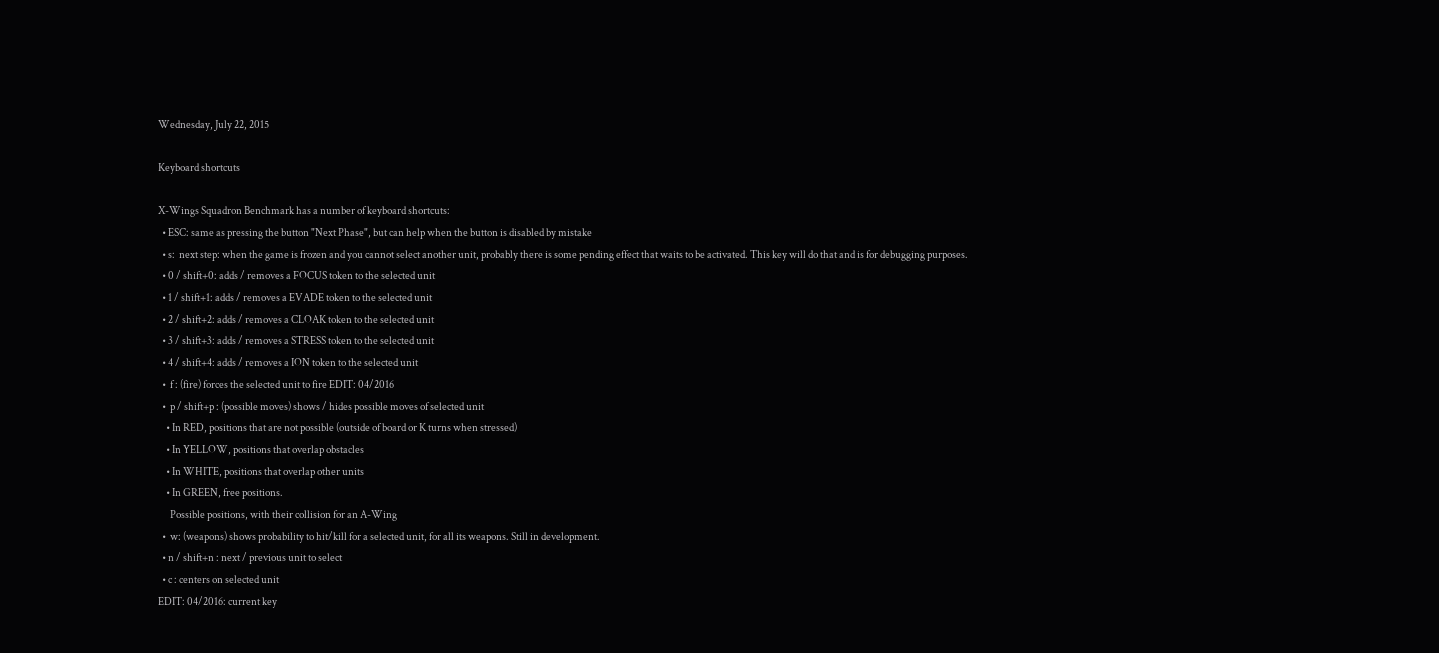Wednesday, July 22, 2015

Keyboard shortcuts

X-Wings Squadron Benchmark has a number of keyboard shortcuts:
  • ESC: same as pressing the button "Next Phase", but can help when the button is disabled by mistake
  • s:  next step: when the game is frozen and you cannot select another unit, probably there is some pending effect that waits to be activated. This key will do that and is for debugging purposes.
  • 0 / shift+0: adds / removes a FOCUS token to the selected unit
  • 1 / shift+1: adds / removes a EVADE token to the selected unit
  • 2 / shift+2: adds / removes a CLOAK token to the selected unit
  • 3 / shift+3: adds / removes a STRESS token to the selected unit
  • 4 / shift+4: adds / removes a ION token to the selected unit
  •  f : (fire) forces the selected unit to fire EDIT: 04/2016
  •  p / shift+p : (possible moves) shows / hides possible moves of selected unit
    • In RED, positions that are not possible (outside of board or K turns when stressed)
    • In YELLOW, positions that overlap obstacles
    • In WHITE, positions that overlap other units
    • In GREEN, free positions.
      Possible positions, with their collision for an A-Wing
  •  w: (weapons) shows probability to hit/kill for a selected unit, for all its weapons. Still in development.
  • n / shift+n : next / previous unit to select
  • c : centers on selected unit
EDIT: 04/2016: current key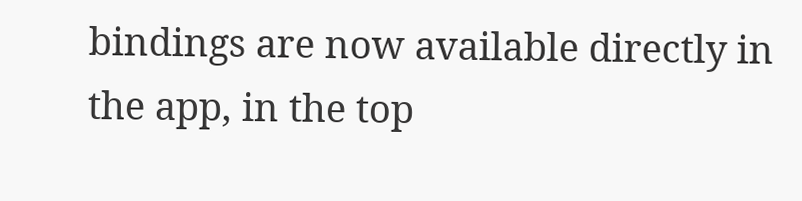bindings are now available directly in the app, in the top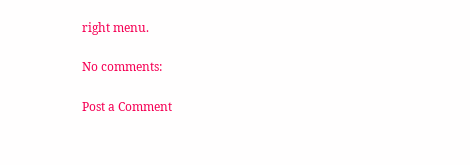right menu.

No comments:

Post a Comment